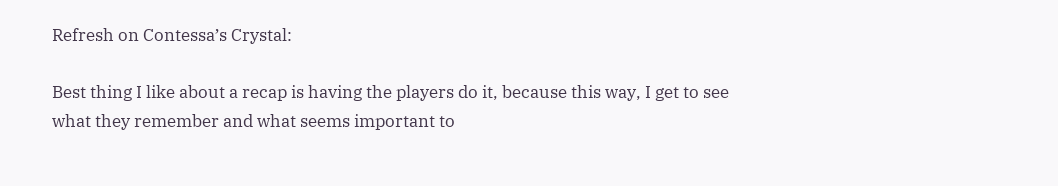Refresh on Contessa’s Crystal:

Best thing I like about a recap is having the players do it, because this way, I get to see what they remember and what seems important to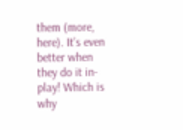them (more, here). It’s even better when they do it in-play! Which is why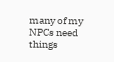many of my NPCs need things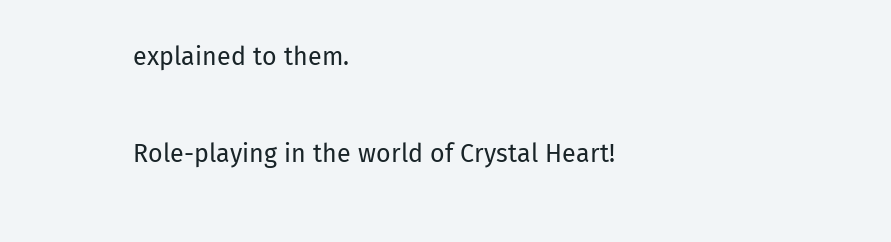explained to them.

Role-playing in the world of Crystal Heart!